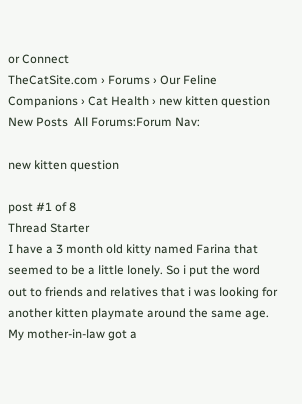or Connect
TheCatSite.com › Forums › Our Feline Companions › Cat Health › new kitten question
New Posts  All Forums:Forum Nav:

new kitten question

post #1 of 8
Thread Starter
I have a 3 month old kitty named Farina that seemed to be a little lonely. So i put the word out to friends and relatives that i was looking for another kitten playmate around the same age. My mother-in-law got a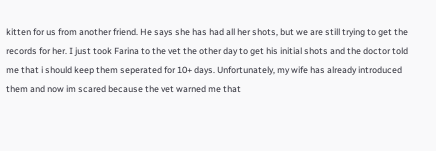kitten for us from another friend. He says she has had all her shots, but we are still trying to get the records for her. I just took Farina to the vet the other day to get his initial shots and the doctor told me that i should keep them seperated for 10+ days. Unfortunately, my wife has already introduced them and now im scared because the vet warned me that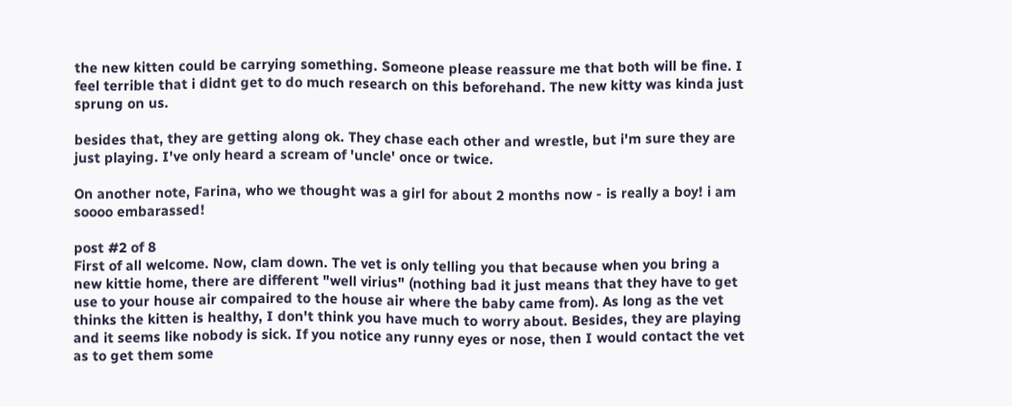the new kitten could be carrying something. Someone please reassure me that both will be fine. I feel terrible that i didnt get to do much research on this beforehand. The new kitty was kinda just sprung on us.

besides that, they are getting along ok. They chase each other and wrestle, but i'm sure they are just playing. I've only heard a scream of 'uncle' once or twice.

On another note, Farina, who we thought was a girl for about 2 months now - is really a boy! i am soooo embarassed!

post #2 of 8
First of all welcome. Now, clam down. The vet is only telling you that because when you bring a new kittie home, there are different "well virius" (nothing bad it just means that they have to get use to your house air compaired to the house air where the baby came from). As long as the vet thinks the kitten is healthy, I don't think you have much to worry about. Besides, they are playing and it seems like nobody is sick. If you notice any runny eyes or nose, then I would contact the vet as to get them some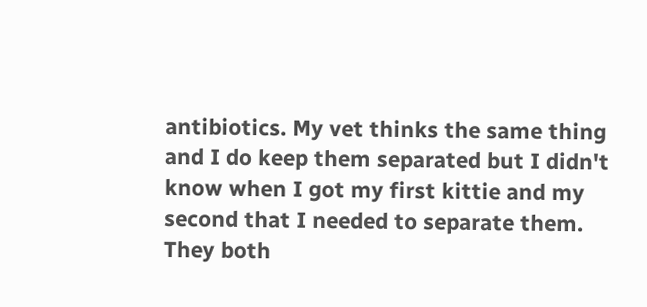antibiotics. My vet thinks the same thing and I do keep them separated but I didn't know when I got my first kittie and my second that I needed to separate them. They both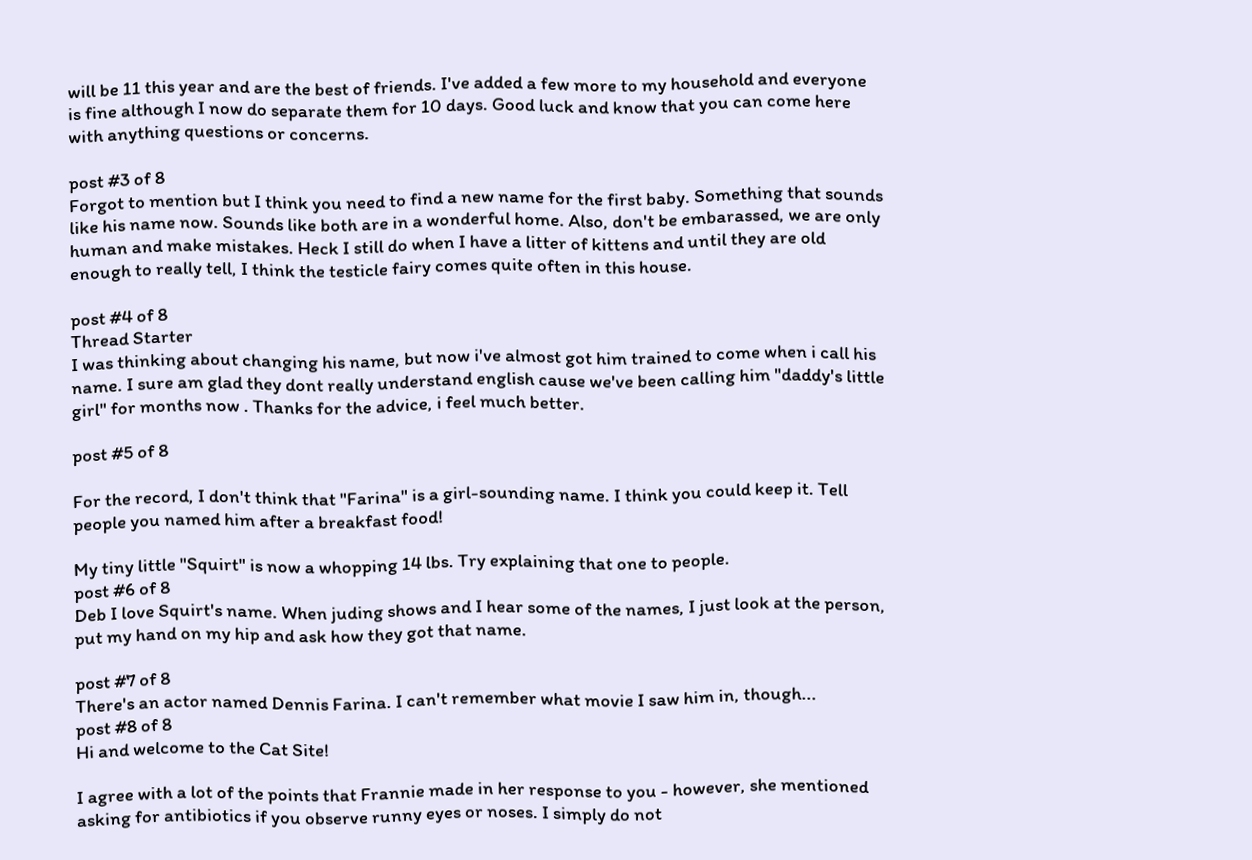will be 11 this year and are the best of friends. I've added a few more to my household and everyone is fine although I now do separate them for 10 days. Good luck and know that you can come here with anything questions or concerns.

post #3 of 8
Forgot to mention but I think you need to find a new name for the first baby. Something that sounds like his name now. Sounds like both are in a wonderful home. Also, don't be embarassed, we are only human and make mistakes. Heck I still do when I have a litter of kittens and until they are old enough to really tell, I think the testicle fairy comes quite often in this house.

post #4 of 8
Thread Starter
I was thinking about changing his name, but now i've almost got him trained to come when i call his name. I sure am glad they dont really understand english cause we've been calling him "daddy's little girl" for months now . Thanks for the advice, i feel much better.

post #5 of 8

For the record, I don't think that "Farina" is a girl-sounding name. I think you could keep it. Tell people you named him after a breakfast food!

My tiny little "Squirt" is now a whopping 14 lbs. Try explaining that one to people.
post #6 of 8
Deb I love Squirt's name. When juding shows and I hear some of the names, I just look at the person, put my hand on my hip and ask how they got that name.

post #7 of 8
There's an actor named Dennis Farina. I can't remember what movie I saw him in, though...
post #8 of 8
Hi and welcome to the Cat Site!

I agree with a lot of the points that Frannie made in her response to you - however, she mentioned asking for antibiotics if you observe runny eyes or noses. I simply do not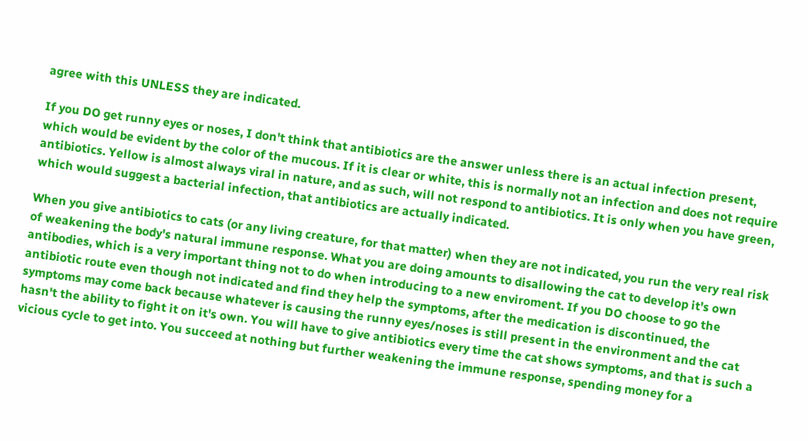agree with this UNLESS they are indicated.

If you DO get runny eyes or noses, I don't think that antibiotics are the answer unless there is an actual infection present, which would be evident by the color of the mucous. If it is clear or white, this is normally not an infection and does not require antibiotics. Yellow is almost always viral in nature, and as such, will not respond to antibiotics. It is only when you have green, which would suggest a bacterial infection, that antibiotics are actually indicated.

When you give antibiotics to cats (or any living creature, for that matter) when they are not indicated, you run the very real risk of weakening the body's natural immune response. What you are doing amounts to disallowing the cat to develop it's own antibodies, which is a very important thing not to do when introducing to a new enviroment. If you DO choose to go the antibiotic route even though not indicated and find they help the symptoms, after the medication is discontinued, the symptoms may come back because whatever is causing the runny eyes/noses is still present in the environment and the cat hasn't the ability to fight it on it's own. You will have to give antibiotics every time the cat shows symptoms, and that is such a vicious cycle to get into. You succeed at nothing but further weakening the immune response, spending money for a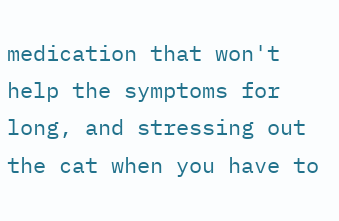medication that won't help the symptoms for long, and stressing out the cat when you have to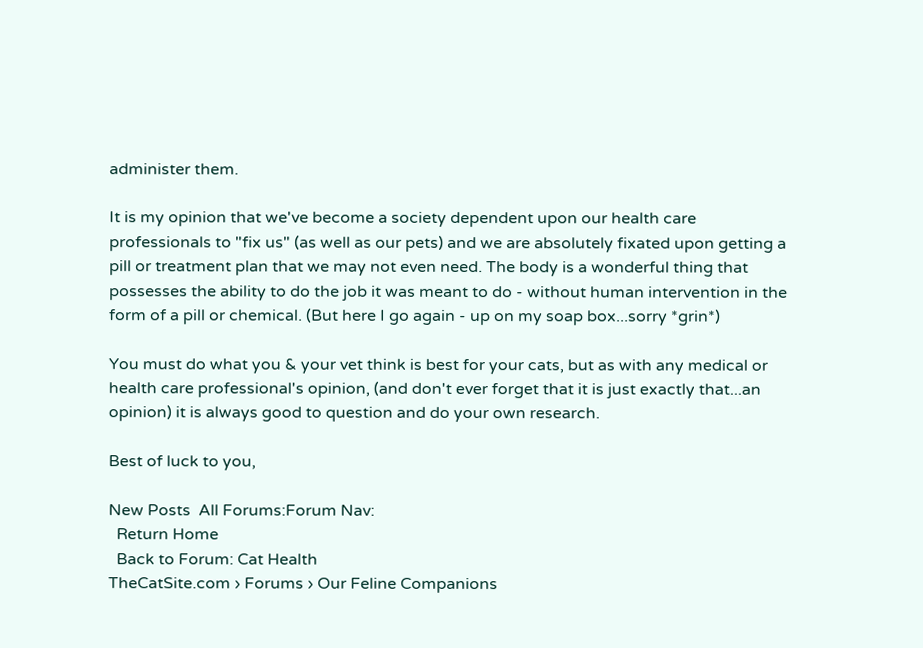administer them.

It is my opinion that we've become a society dependent upon our health care professionals to "fix us" (as well as our pets) and we are absolutely fixated upon getting a pill or treatment plan that we may not even need. The body is a wonderful thing that possesses the ability to do the job it was meant to do - without human intervention in the form of a pill or chemical. (But here I go again - up on my soap box...sorry *grin*)

You must do what you & your vet think is best for your cats, but as with any medical or health care professional's opinion, (and don't ever forget that it is just exactly that...an opinion) it is always good to question and do your own research.

Best of luck to you,

New Posts  All Forums:Forum Nav:
  Return Home
  Back to Forum: Cat Health
TheCatSite.com › Forums › Our Feline Companions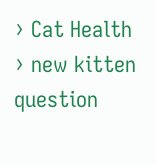› Cat Health › new kitten question